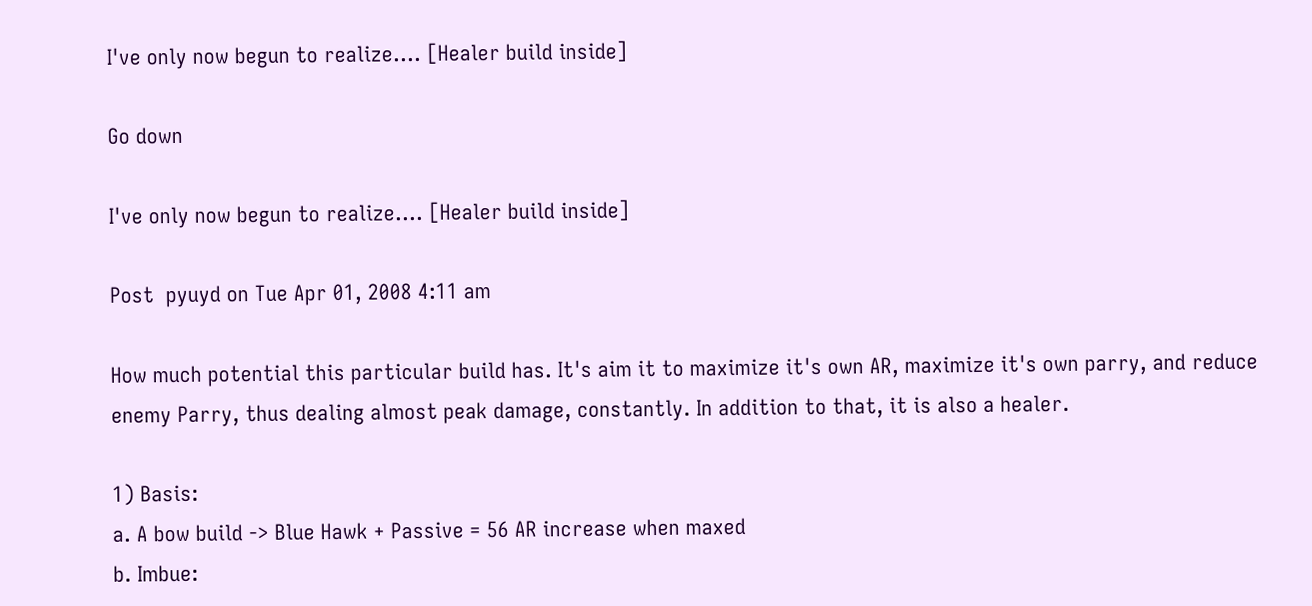I've only now begun to realize.... [Healer build inside]

Go down

I've only now begun to realize.... [Healer build inside]

Post  pyuyd on Tue Apr 01, 2008 4:11 am

How much potential this particular build has. It's aim it to maximize it's own AR, maximize it's own parry, and reduce enemy Parry, thus dealing almost peak damage, constantly. In addition to that, it is also a healer.

1) Basis:
a. A bow build -> Blue Hawk + Passive = 56 AR increase when maxed
b. Imbue: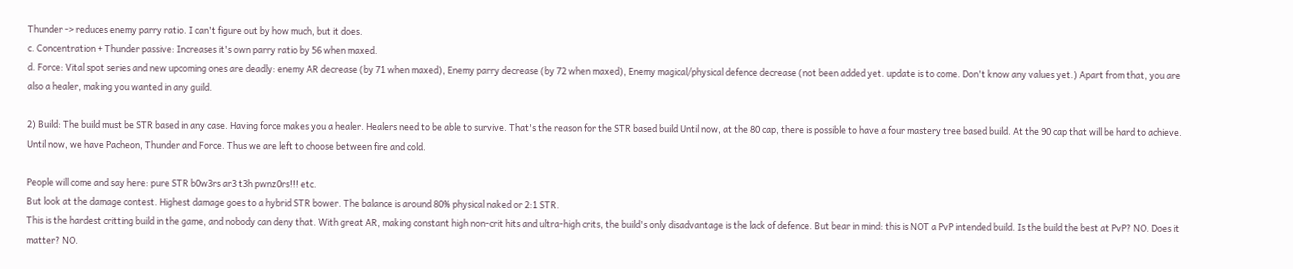Thunder -> reduces enemy parry ratio. I can't figure out by how much, but it does.
c. Concentration + Thunder passive: Increases it's own parry ratio by 56 when maxed.
d. Force: Vital spot series and new upcoming ones are deadly: enemy AR decrease (by 71 when maxed), Enemy parry decrease (by 72 when maxed), Enemy magical/physical defence decrease (not been added yet. update is to come. Don't know any values yet.) Apart from that, you are also a healer, making you wanted in any guild.

2) Build: The build must be STR based in any case. Having force makes you a healer. Healers need to be able to survive. That's the reason for the STR based build Until now, at the 80 cap, there is possible to have a four mastery tree based build. At the 90 cap that will be hard to achieve. Until now, we have Pacheon, Thunder and Force. Thus we are left to choose between fire and cold.

People will come and say here: pure STR b0w3rs ar3 t3h pwnz0rs!!! etc.
But look at the damage contest. Highest damage goes to a hybrid STR bower. The balance is around 80% physical naked or 2:1 STR.
This is the hardest critting build in the game, and nobody can deny that. With great AR, making constant high non-crit hits and ultra-high crits, the build's only disadvantage is the lack of defence. But bear in mind: this is NOT a PvP intended build. Is the build the best at PvP? NO. Does it matter? NO.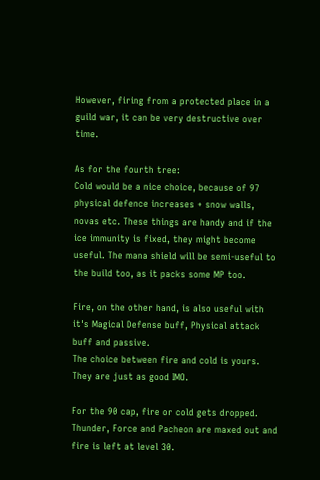However, firing from a protected place in a guild war, it can be very destructive over time.

As for the fourth tree:
Cold would be a nice choice, because of 97 physical defence increases + snow walls, novas etc. These things are handy and if the ice immunity is fixed, they might become useful. The mana shield will be semi-useful to the build too, as it packs some MP too.

Fire, on the other hand, is also useful with it's Magical Defense buff, Physical attack buff and passive.
The choice between fire and cold is yours. They are just as good IMO.

For the 90 cap, fire or cold gets dropped. Thunder, Force and Pacheon are maxed out and fire is left at level 30.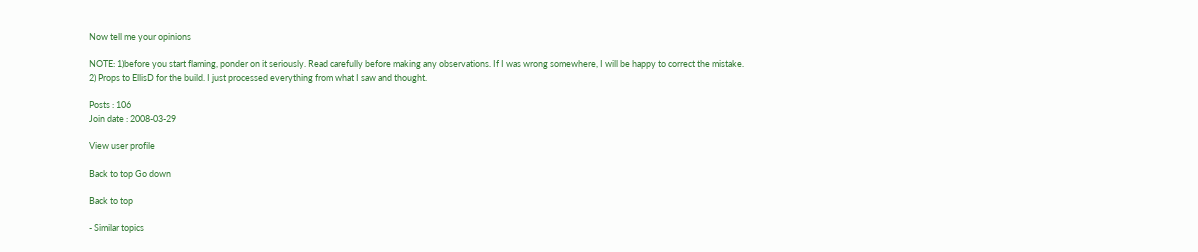Now tell me your opinions

NOTE: 1)before you start flaming, ponder on it seriously. Read carefully before making any observations. If I was wrong somewhere, I will be happy to correct the mistake.
2) Props to EllisD for the build. I just processed everything from what I saw and thought.

Posts : 106
Join date : 2008-03-29

View user profile

Back to top Go down

Back to top

- Similar topics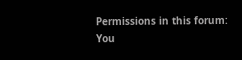Permissions in this forum:
You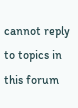cannot reply to topics in this forum